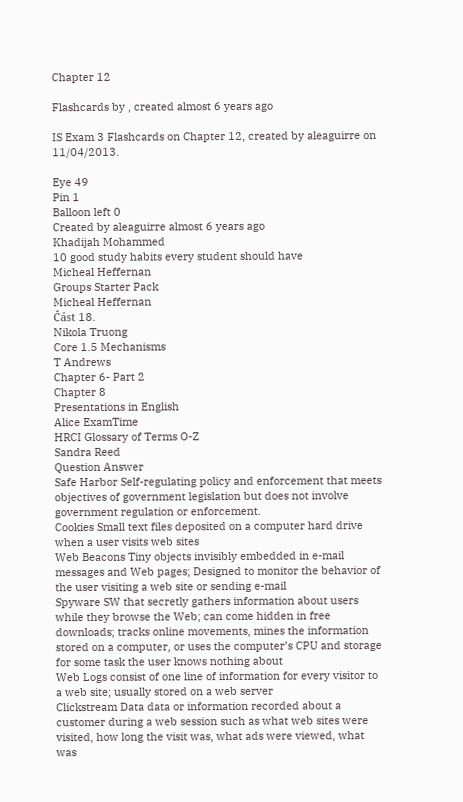Chapter 12

Flashcards by , created almost 6 years ago

IS Exam 3 Flashcards on Chapter 12, created by aleaguirre on 11/04/2013.

Eye 49
Pin 1
Balloon left 0
Created by aleaguirre almost 6 years ago
Khadijah Mohammed
10 good study habits every student should have
Micheal Heffernan
Groups Starter Pack
Micheal Heffernan
Část 18.
Nikola Truong
Core 1.5 Mechanisms
T Andrews
Chapter 6- Part 2
Chapter 8
Presentations in English
Alice ExamTime
HRCI Glossary of Terms O-Z
Sandra Reed
Question Answer
Safe Harbor Self-regulating policy and enforcement that meets objectives of government legislation but does not involve government regulation or enforcement.
Cookies Small text files deposited on a computer hard drive when a user visits web sites
Web Beacons Tiny objects invisibly embedded in e-mail messages and Web pages; Designed to monitor the behavior of the user visiting a web site or sending e-mail
Spyware SW that secretly gathers information about users while they browse the Web; can come hidden in free downloads; tracks online movements, mines the information stored on a computer, or uses the computer’s CPU and storage for some task the user knows nothing about
Web Logs consist of one line of information for every visitor to a web site; usually stored on a web server
Clickstream Data data or information recorded about a customer during a web session such as what web sites were visited, how long the visit was, what ads were viewed, what was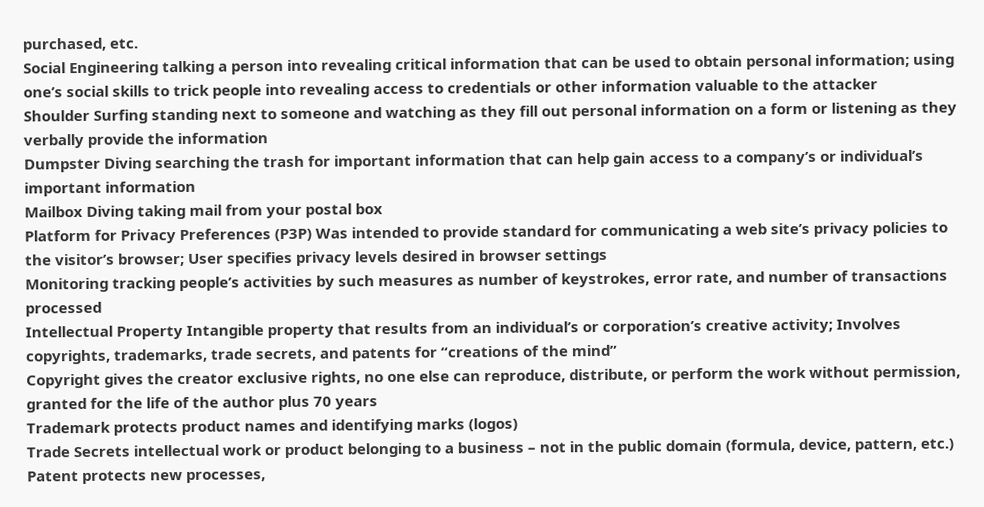purchased, etc.
Social Engineering talking a person into revealing critical information that can be used to obtain personal information; using one’s social skills to trick people into revealing access to credentials or other information valuable to the attacker
Shoulder Surfing standing next to someone and watching as they fill out personal information on a form or listening as they verbally provide the information
Dumpster Diving searching the trash for important information that can help gain access to a company’s or individual’s important information
Mailbox Diving taking mail from your postal box
Platform for Privacy Preferences (P3P) Was intended to provide standard for communicating a web site’s privacy policies to the visitor’s browser; User specifies privacy levels desired in browser settings
Monitoring tracking people’s activities by such measures as number of keystrokes, error rate, and number of transactions processed
Intellectual Property Intangible property that results from an individual’s or corporation’s creative activity; Involves copyrights, trademarks, trade secrets, and patents for “creations of the mind”
Copyright gives the creator exclusive rights, no one else can reproduce, distribute, or perform the work without permission, granted for the life of the author plus 70 years
Trademark protects product names and identifying marks (logos)
Trade Secrets intellectual work or product belonging to a business – not in the public domain (formula, device, pattern, etc.)
Patent protects new processes,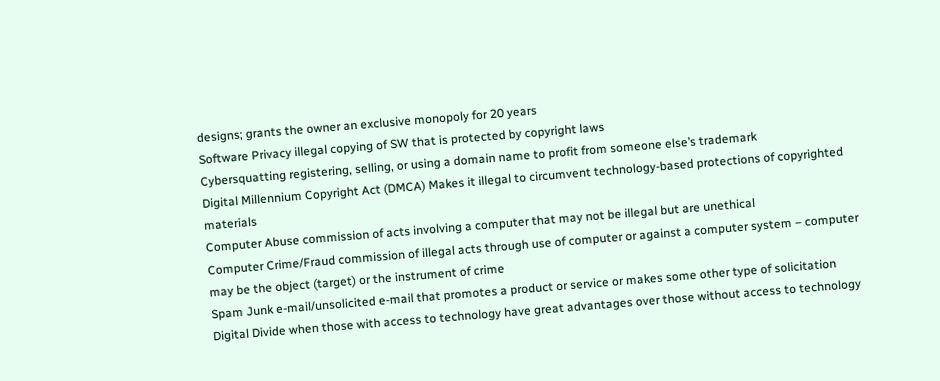designs; grants the owner an exclusive monopoly for 20 years
Software Privacy illegal copying of SW that is protected by copyright laws
Cybersquatting registering, selling, or using a domain name to profit from someone else’s trademark
Digital Millennium Copyright Act (DMCA) Makes it illegal to circumvent technology-based protections of copyrighted materials
Computer Abuse commission of acts involving a computer that may not be illegal but are unethical
Computer Crime/Fraud commission of illegal acts through use of computer or against a computer system – computer may be the object (target) or the instrument of crime
Spam Junk e-mail/unsolicited e-mail that promotes a product or service or makes some other type of solicitation
Digital Divide when those with access to technology have great advantages over those without access to technology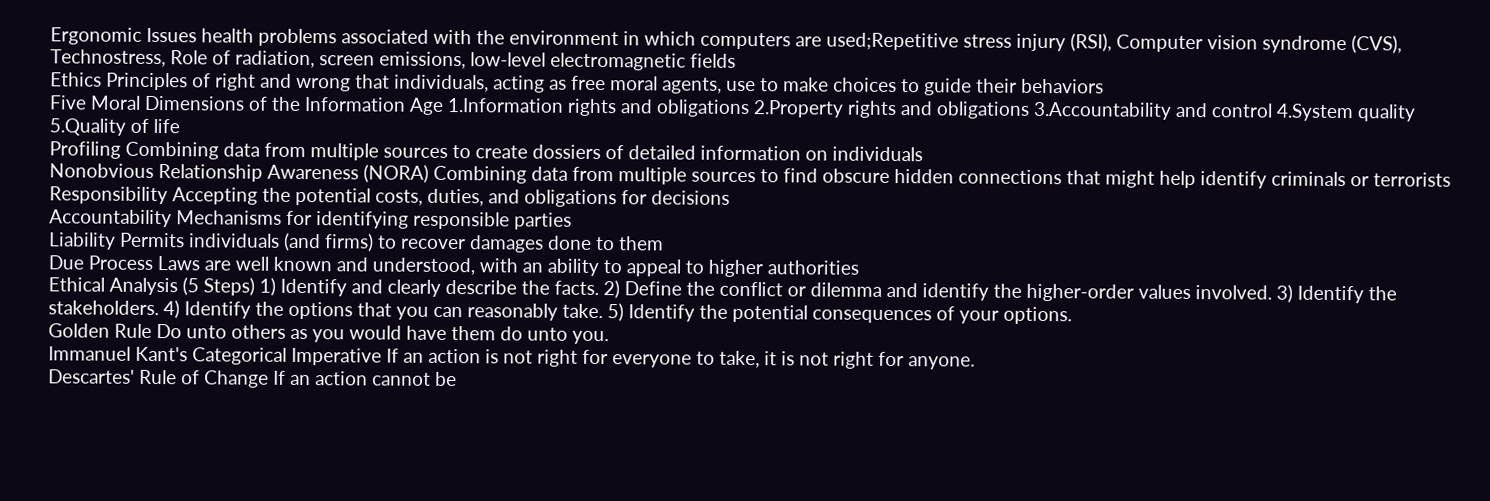Ergonomic Issues health problems associated with the environment in which computers are used;Repetitive stress injury (RSI), Computer vision syndrome (CVS), Technostress, Role of radiation, screen emissions, low-level electromagnetic fields
Ethics Principles of right and wrong that individuals, acting as free moral agents, use to make choices to guide their behaviors
Five Moral Dimensions of the Information Age 1.Information rights and obligations 2.Property rights and obligations 3.Accountability and control 4.System quality 5.Quality of life
Profiling Combining data from multiple sources to create dossiers of detailed information on individuals
Nonobvious Relationship Awareness (NORA) Combining data from multiple sources to find obscure hidden connections that might help identify criminals or terrorists
Responsibility Accepting the potential costs, duties, and obligations for decisions
Accountability Mechanisms for identifying responsible parties
Liability Permits individuals (and firms) to recover damages done to them
Due Process Laws are well known and understood, with an ability to appeal to higher authorities
Ethical Analysis (5 Steps) 1) Identify and clearly describe the facts. 2) Define the conflict or dilemma and identify the higher-order values involved. 3) Identify the stakeholders. 4) Identify the options that you can reasonably take. 5) Identify the potential consequences of your options.
Golden Rule Do unto others as you would have them do unto you.
Immanuel Kant's Categorical Imperative If an action is not right for everyone to take, it is not right for anyone.
Descartes' Rule of Change If an action cannot be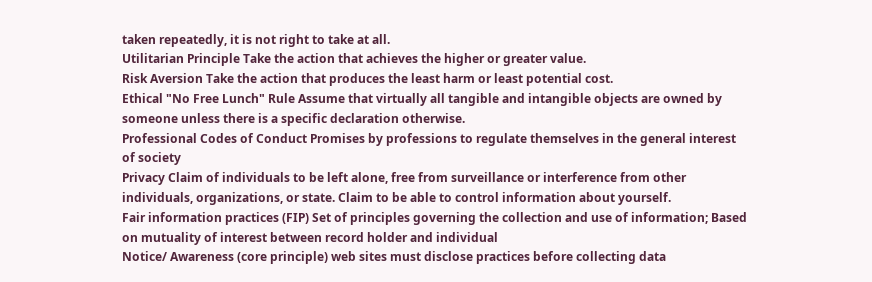taken repeatedly, it is not right to take at all.
Utilitarian Principle Take the action that achieves the higher or greater value.
Risk Aversion Take the action that produces the least harm or least potential cost.
Ethical "No Free Lunch" Rule Assume that virtually all tangible and intangible objects are owned by someone unless there is a specific declaration otherwise.
Professional Codes of Conduct Promises by professions to regulate themselves in the general interest of society
Privacy Claim of individuals to be left alone, free from surveillance or interference from other individuals, organizations, or state. Claim to be able to control information about yourself.
Fair information practices (FIP) Set of principles governing the collection and use of information; Based on mutuality of interest between record holder and individual
Notice/ Awareness (core principle) web sites must disclose practices before collecting data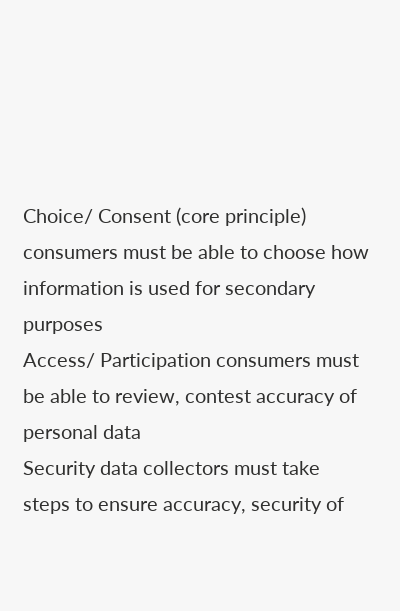Choice/ Consent (core principle) consumers must be able to choose how information is used for secondary purposes
Access/ Participation consumers must be able to review, contest accuracy of personal data
Security data collectors must take steps to ensure accuracy, security of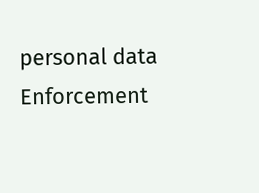personal data
Enforcement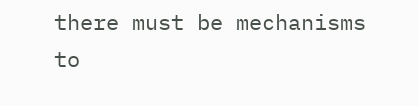there must be mechanisms to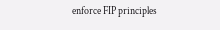enforce FIP principles